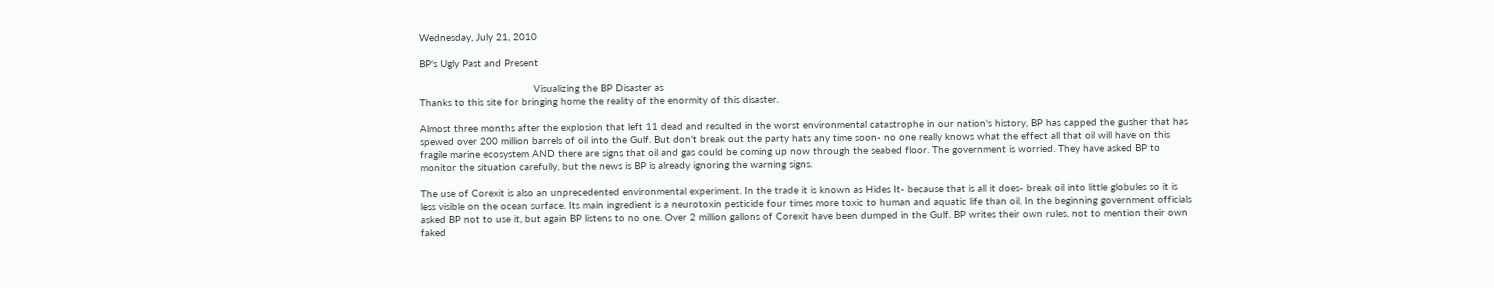Wednesday, July 21, 2010

BP's Ugly Past and Present

                                      Visualizing the BP Disaster as
Thanks to this site for bringing home the reality of the enormity of this disaster.

Almost three months after the explosion that left 11 dead and resulted in the worst environmental catastrophe in our nation's history, BP has capped the gusher that has spewed over 200 million barrels of oil into the Gulf. But don't break out the party hats any time soon- no one really knows what the effect all that oil will have on this fragile marine ecosystem AND there are signs that oil and gas could be coming up now through the seabed floor. The government is worried. They have asked BP to monitor the situation carefully, but the news is BP is already ignoring the warning signs.

The use of Corexit is also an unprecedented environmental experiment. In the trade it is known as Hides It- because that is all it does- break oil into little globules so it is less visible on the ocean surface. Its main ingredient is a neurotoxin pesticide four times more toxic to human and aquatic life than oil. In the beginning government officials asked BP not to use it, but again BP listens to no one. Over 2 million gallons of Corexit have been dumped in the Gulf. BP writes their own rules, not to mention their own faked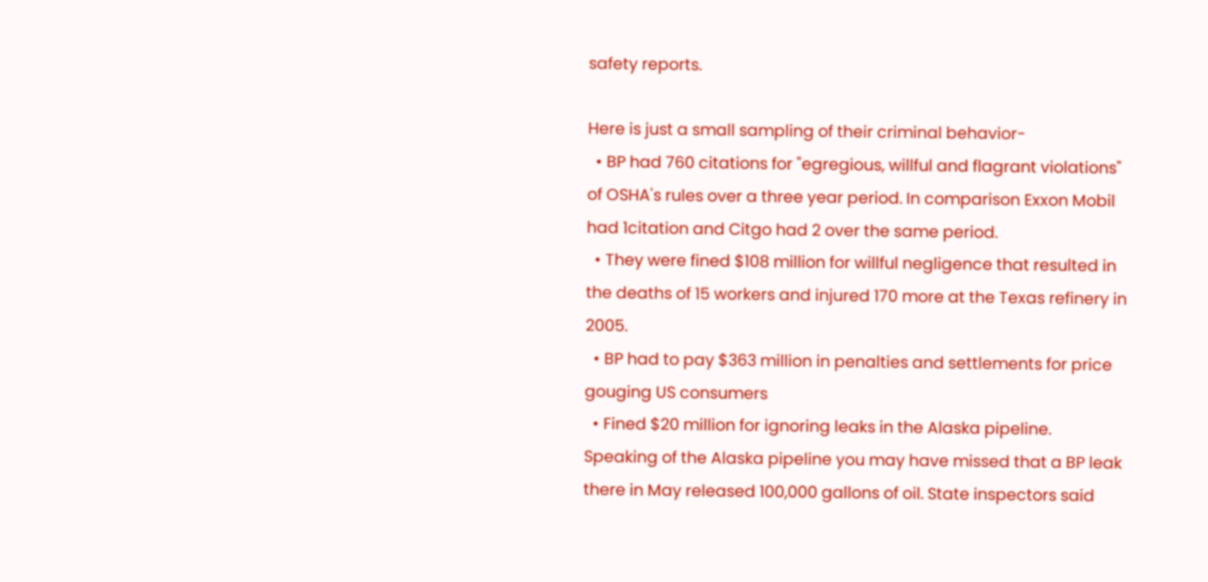safety reports.

Here is just a small sampling of their criminal behavior-
  • BP had 760 citations for "egregious, willful and flagrant violations" of OSHA's rules over a three year period. In comparison Exxon Mobil had 1citation and Citgo had 2 over the same period.
  • They were fined $108 million for willful negligence that resulted in the deaths of 15 workers and injured 170 more at the Texas refinery in 2005.
  • BP had to pay $363 million in penalties and settlements for price gouging US consumers
  • Fined $20 million for ignoring leaks in the Alaska pipeline.
Speaking of the Alaska pipeline you may have missed that a BP leak there in May released 100,000 gallons of oil. State inspectors said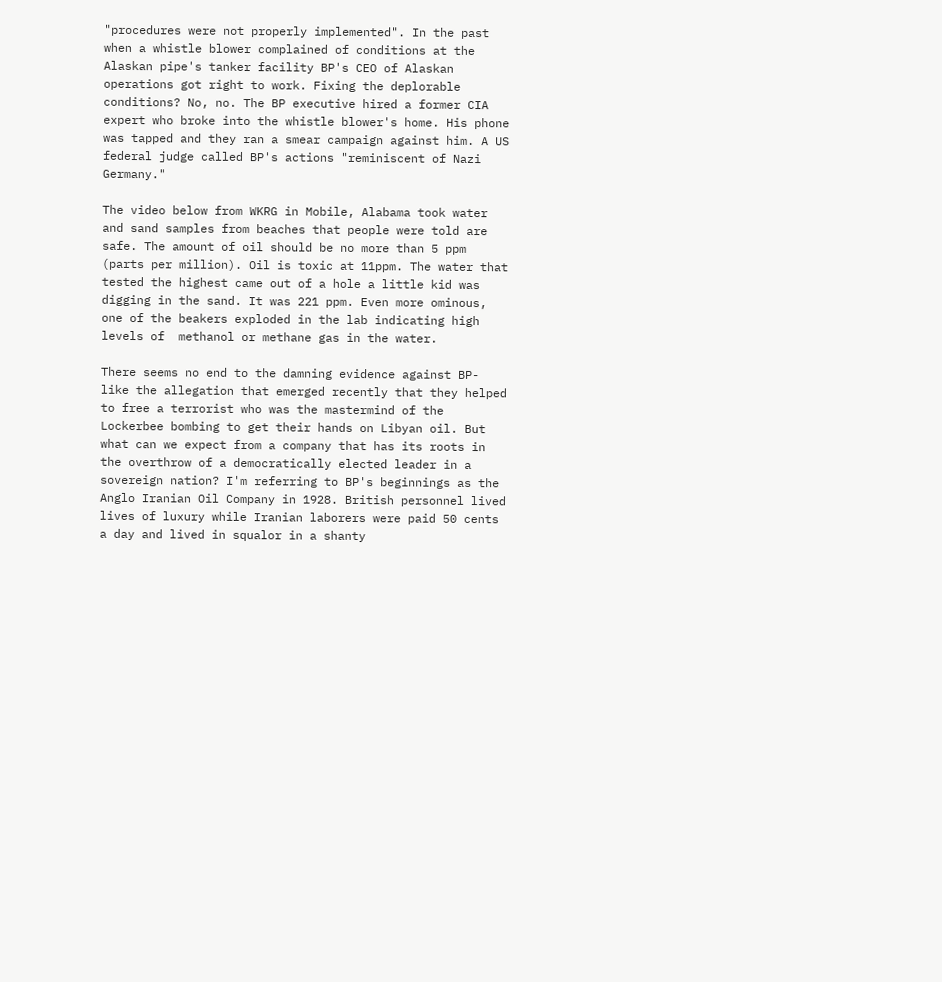"procedures were not properly implemented". In the past when a whistle blower complained of conditions at the Alaskan pipe's tanker facility BP's CEO of Alaskan operations got right to work. Fixing the deplorable conditions? No, no. The BP executive hired a former CIA expert who broke into the whistle blower's home. His phone was tapped and they ran a smear campaign against him. A US federal judge called BP's actions "reminiscent of Nazi Germany."

The video below from WKRG in Mobile, Alabama took water and sand samples from beaches that people were told are safe. The amount of oil should be no more than 5 ppm (parts per million). Oil is toxic at 11ppm. The water that tested the highest came out of a hole a little kid was digging in the sand. It was 221 ppm. Even more ominous, one of the beakers exploded in the lab indicating high levels of  methanol or methane gas in the water.

There seems no end to the damning evidence against BP- like the allegation that emerged recently that they helped to free a terrorist who was the mastermind of the Lockerbee bombing to get their hands on Libyan oil. But what can we expect from a company that has its roots in the overthrow of a democratically elected leader in a sovereign nation? I'm referring to BP's beginnings as the Anglo Iranian Oil Company in 1928. British personnel lived lives of luxury while Iranian laborers were paid 50 cents a day and lived in squalor in a shanty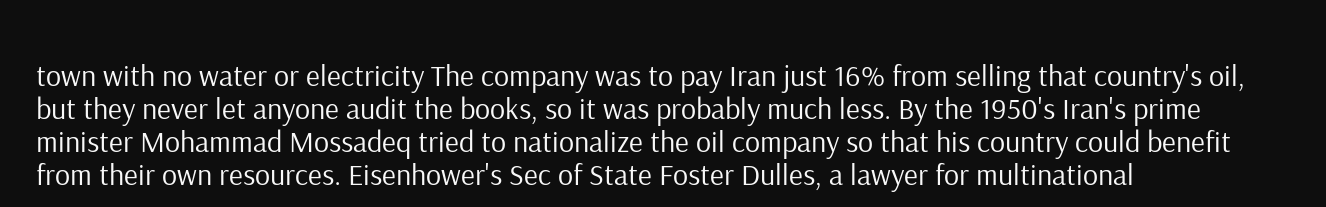town with no water or electricity The company was to pay Iran just 16% from selling that country's oil, but they never let anyone audit the books, so it was probably much less. By the 1950's Iran's prime minister Mohammad Mossadeq tried to nationalize the oil company so that his country could benefit from their own resources. Eisenhower's Sec of State Foster Dulles, a lawyer for multinational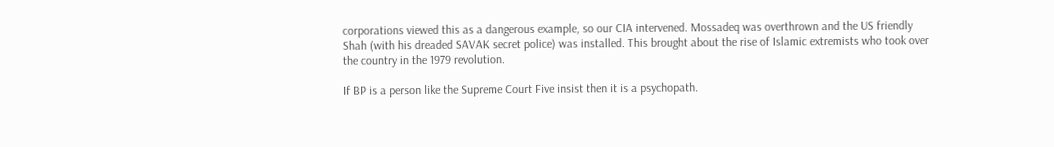corporations viewed this as a dangerous example, so our CIA intervened. Mossadeq was overthrown and the US friendly Shah (with his dreaded SAVAK secret police) was installed. This brought about the rise of Islamic extremists who took over the country in the 1979 revolution.

If BP is a person like the Supreme Court Five insist then it is a psychopath.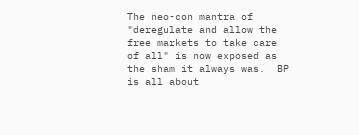The neo-con mantra of "deregulate and allow the free markets to take care of all" is now exposed as the sham it always was.  BP is all about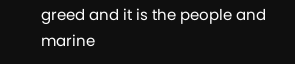greed and it is the people and marine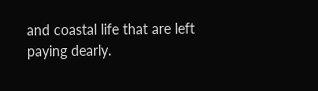and coastal life that are left paying dearly.